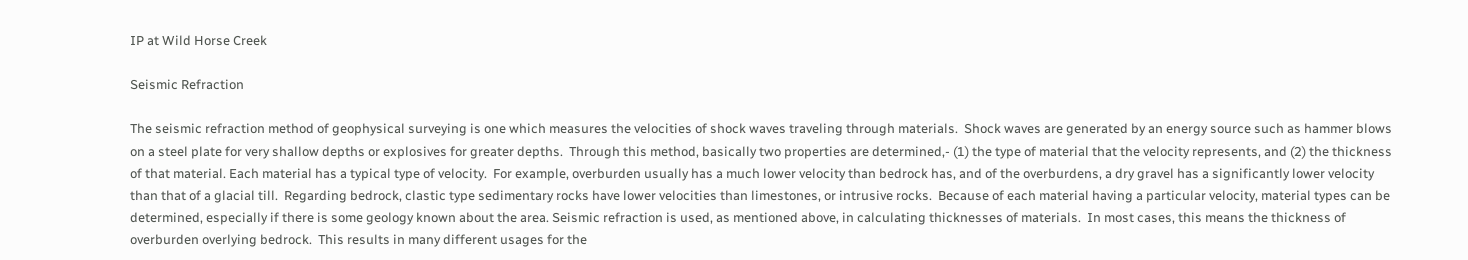IP at Wild Horse Creek

Seismic Refraction

The seismic refraction method of geophysical surveying is one which measures the velocities of shock waves traveling through materials.  Shock waves are generated by an energy source such as hammer blows on a steel plate for very shallow depths or explosives for greater depths.  Through this method, basically two properties are determined,- (1) the type of material that the velocity represents, and (2) the thickness of that material. Each material has a typical type of velocity.  For example, overburden usually has a much lower velocity than bedrock has, and of the overburdens, a dry gravel has a significantly lower velocity than that of a glacial till.  Regarding bedrock, clastic type sedimentary rocks have lower velocities than limestones, or intrusive rocks.  Because of each material having a particular velocity, material types can be determined, especially if there is some geology known about the area. Seismic refraction is used, as mentioned above, in calculating thicknesses of materials.  In most cases, this means the thickness of overburden overlying bedrock.  This results in many different usages for the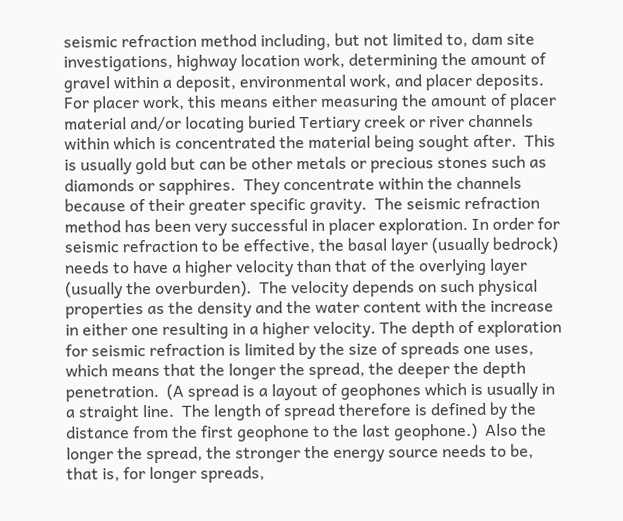seismic refraction method including, but not limited to, dam site investigations, highway location work, determining the amount of gravel within a deposit, environmental work, and placer deposits. For placer work, this means either measuring the amount of placer material and/or locating buried Tertiary creek or river channels within which is concentrated the material being sought after.  This is usually gold but can be other metals or precious stones such as diamonds or sapphires.  They concentrate within the channels because of their greater specific gravity.  The seismic refraction method has been very successful in placer exploration. In order for seismic refraction to be effective, the basal layer (usually bedrock) needs to have a higher velocity than that of the overlying layer (usually the overburden).  The velocity depends on such physical properties as the density and the water content with the increase in either one resulting in a higher velocity. The depth of exploration for seismic refraction is limited by the size of spreads one uses, which means that the longer the spread, the deeper the depth penetration.  (A spread is a layout of geophones which is usually in a straight line.  The length of spread therefore is defined by the distance from the first geophone to the last geophone.)  Also the longer the spread, the stronger the energy source needs to be, that is, for longer spreads,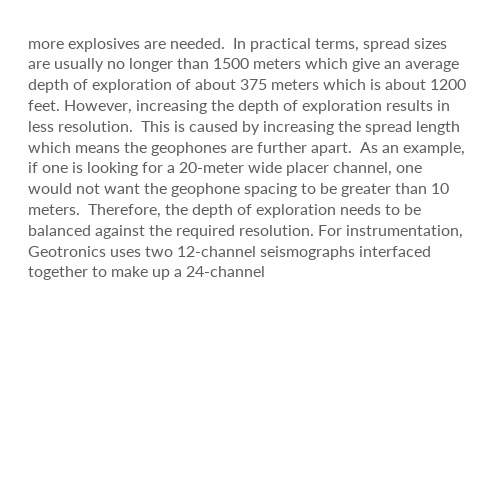more explosives are needed.  In practical terms, spread sizes are usually no longer than 1500 meters which give an average depth of exploration of about 375 meters which is about 1200 feet. However, increasing the depth of exploration results in less resolution.  This is caused by increasing the spread length which means the geophones are further apart.  As an example, if one is looking for a 20-meter wide placer channel, one would not want the geophone spacing to be greater than 10 meters.  Therefore, the depth of exploration needs to be balanced against the required resolution. For instrumentation, Geotronics uses two 12-channel seismographs interfaced together to make up a 24-channel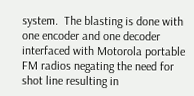system.  The blasting is done with one encoder and one decoder interfaced with Motorola portable FM radios negating the need for shot line resulting in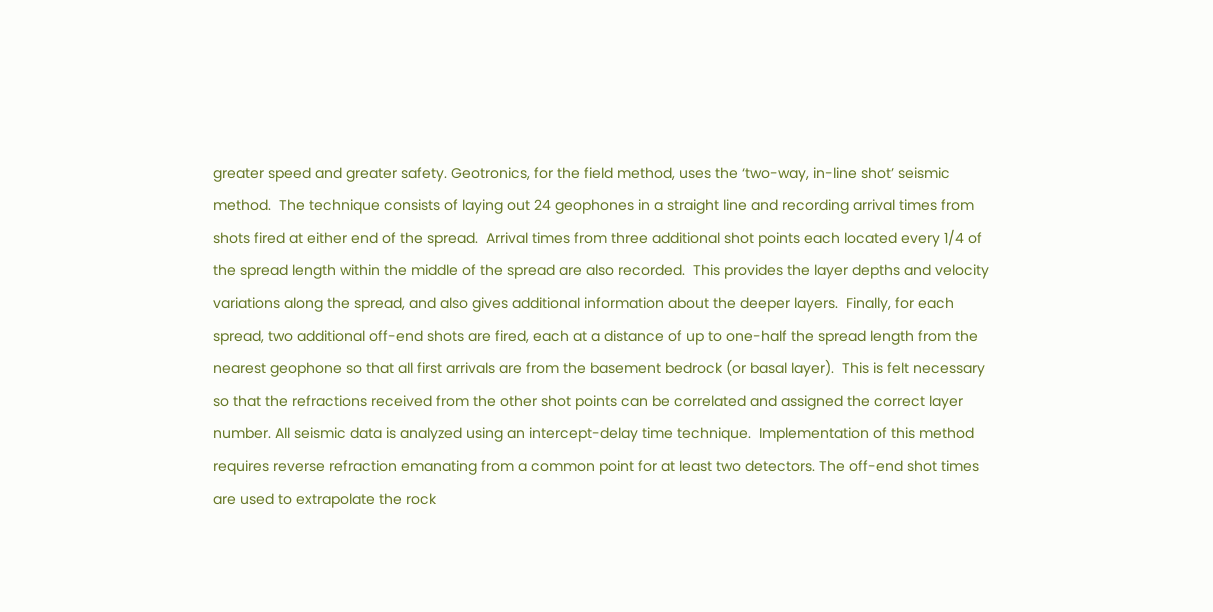greater speed and greater safety. Geotronics, for the field method, uses the ‘two-way, in-line shot’ seismic method.  The technique consists of laying out 24 geophones in a straight line and recording arrival times from shots fired at either end of the spread.  Arrival times from three additional shot points each located every 1/4 of the spread length within the middle of the spread are also recorded.  This provides the layer depths and velocity variations along the spread, and also gives additional information about the deeper layers.  Finally, for each spread, two additional off-end shots are fired, each at a distance of up to one-half the spread length from the nearest geophone so that all first arrivals are from the basement bedrock (or basal layer).  This is felt necessary so that the refractions received from the other shot points can be correlated and assigned the correct layer number. All seismic data is analyzed using an intercept-delay time technique.  Implementation of this method requires reverse refraction emanating from a common point for at least two detectors. The off-end shot times are used to extrapolate the rock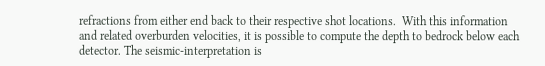refractions from either end back to their respective shot locations.  With this information and related overburden velocities, it is possible to compute the depth to bedrock below each detector. The seismic-interpretation is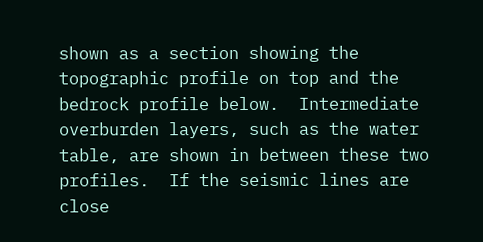shown as a section showing the topographic profile on top and the bedrock profile below.  Intermediate overburden layers, such as the water table, are shown in between these two profiles.  If the seismic lines are close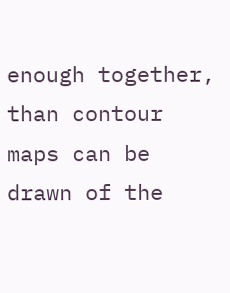enough together, than contour maps can be drawn of the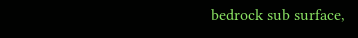bedrock sub surface,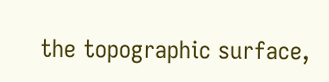the topographic surface,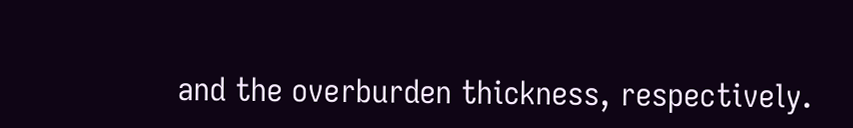and the overburden thickness, respectively.